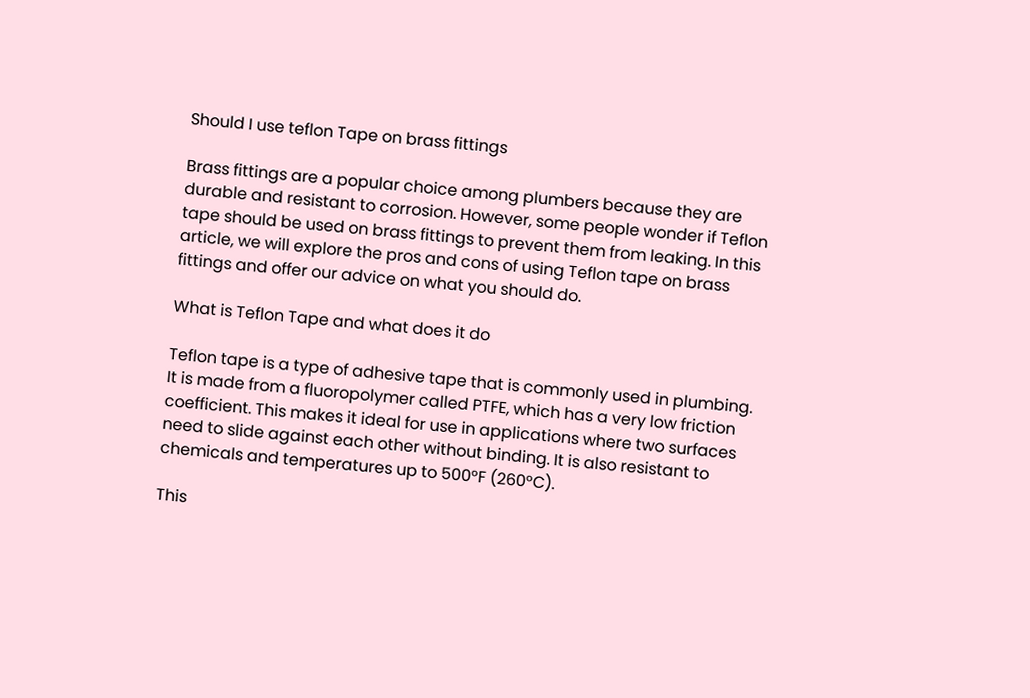Should I use teflon Tape on brass fittings

Brass fittings are a popular choice among plumbers because they are durable and resistant to corrosion. However, some people wonder if Teflon tape should be used on brass fittings to prevent them from leaking. In this article, we will explore the pros and cons of using Teflon tape on brass fittings and offer our advice on what you should do.

What is Teflon Tape and what does it do

Teflon tape is a type of adhesive tape that is commonly used in plumbing. It is made from a fluoropolymer called PTFE, which has a very low friction coefficient. This makes it ideal for use in applications where two surfaces need to slide against each other without binding. It is also resistant to chemicals and temperatures up to 500°F (260°C).

This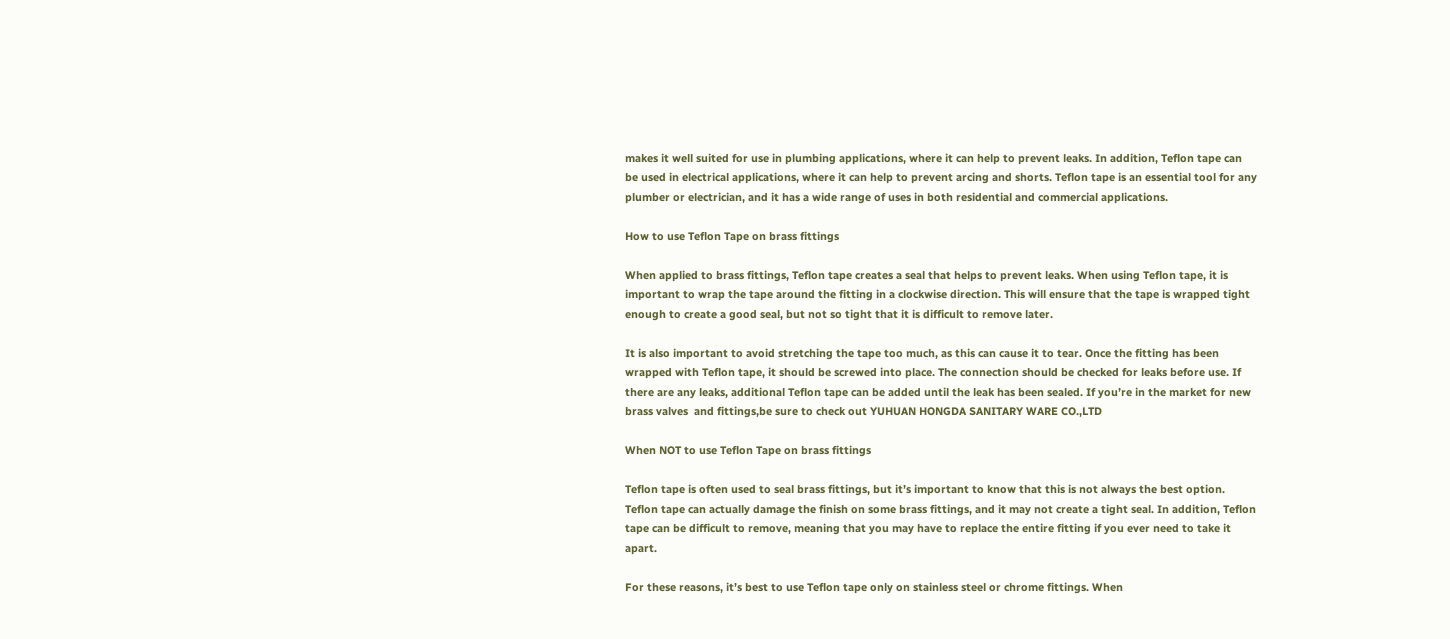makes it well suited for use in plumbing applications, where it can help to prevent leaks. In addition, Teflon tape can be used in electrical applications, where it can help to prevent arcing and shorts. Teflon tape is an essential tool for any plumber or electrician, and it has a wide range of uses in both residential and commercial applications.

How to use Teflon Tape on brass fittings

When applied to brass fittings, Teflon tape creates a seal that helps to prevent leaks. When using Teflon tape, it is important to wrap the tape around the fitting in a clockwise direction. This will ensure that the tape is wrapped tight enough to create a good seal, but not so tight that it is difficult to remove later.

It is also important to avoid stretching the tape too much, as this can cause it to tear. Once the fitting has been wrapped with Teflon tape, it should be screwed into place. The connection should be checked for leaks before use. If there are any leaks, additional Teflon tape can be added until the leak has been sealed. If you’re in the market for new brass valves  and fittings,be sure to check out YUHUAN HONGDA SANITARY WARE CO.,LTD

When NOT to use Teflon Tape on brass fittings

Teflon tape is often used to seal brass fittings, but it’s important to know that this is not always the best option. Teflon tape can actually damage the finish on some brass fittings, and it may not create a tight seal. In addition, Teflon tape can be difficult to remove, meaning that you may have to replace the entire fitting if you ever need to take it apart.

For these reasons, it’s best to use Teflon tape only on stainless steel or chrome fittings. When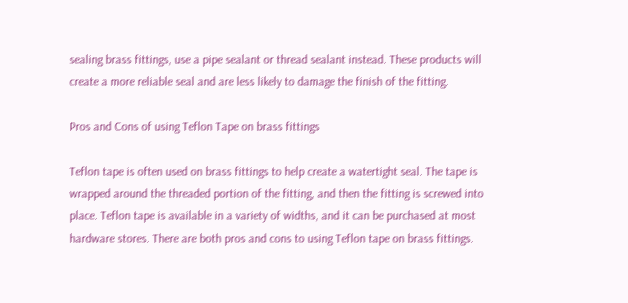sealing brass fittings, use a pipe sealant or thread sealant instead. These products will create a more reliable seal and are less likely to damage the finish of the fitting.

Pros and Cons of using Teflon Tape on brass fittings

Teflon tape is often used on brass fittings to help create a watertight seal. The tape is wrapped around the threaded portion of the fitting, and then the fitting is screwed into place. Teflon tape is available in a variety of widths, and it can be purchased at most hardware stores. There are both pros and cons to using Teflon tape on brass fittings.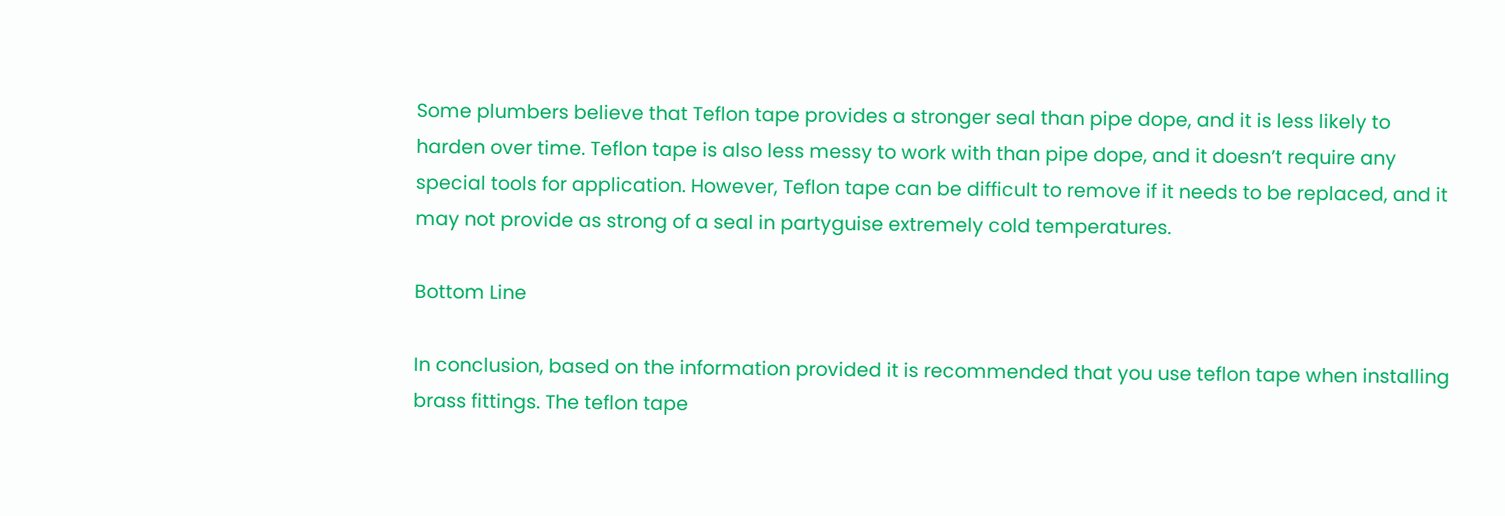Some plumbers believe that Teflon tape provides a stronger seal than pipe dope, and it is less likely to harden over time. Teflon tape is also less messy to work with than pipe dope, and it doesn’t require any special tools for application. However, Teflon tape can be difficult to remove if it needs to be replaced, and it may not provide as strong of a seal in partyguise extremely cold temperatures.

Bottom Line

In conclusion, based on the information provided it is recommended that you use teflon tape when installing brass fittings. The teflon tape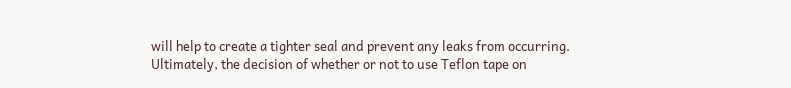will help to create a tighter seal and prevent any leaks from occurring. Ultimately, the decision of whether or not to use Teflon tape on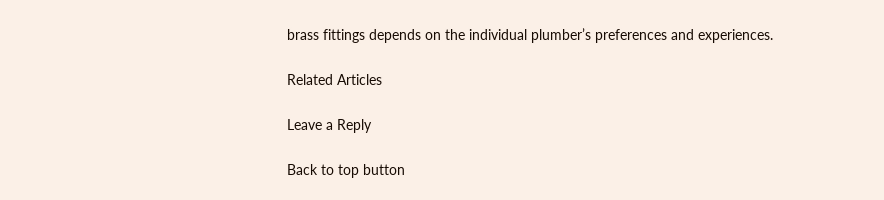brass fittings depends on the individual plumber’s preferences and experiences.

Related Articles

Leave a Reply

Back to top button